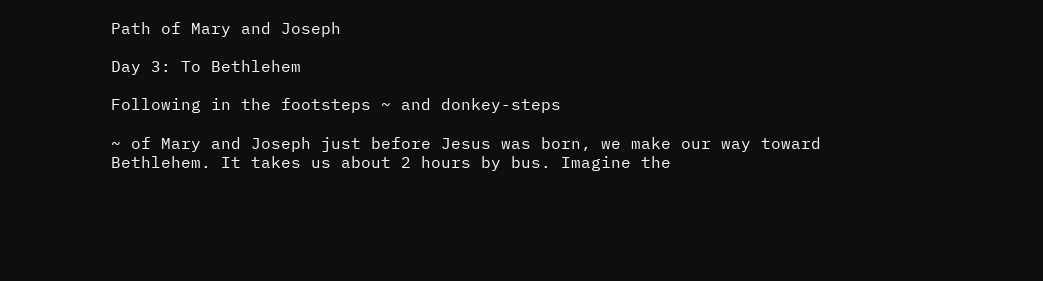Path of Mary and Joseph

Day 3: To Bethlehem

Following in the footsteps ~ and donkey-steps

~ of Mary and Joseph just before Jesus was born, we make our way toward Bethlehem. It takes us about 2 hours by bus. Imagine the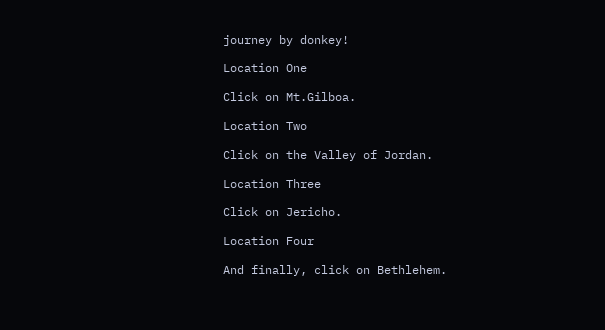journey by donkey!

Location One

Click on Mt.Gilboa.

Location Two

Click on the Valley of Jordan.

Location Three

Click on Jericho.

Location Four

And finally, click on Bethlehem.